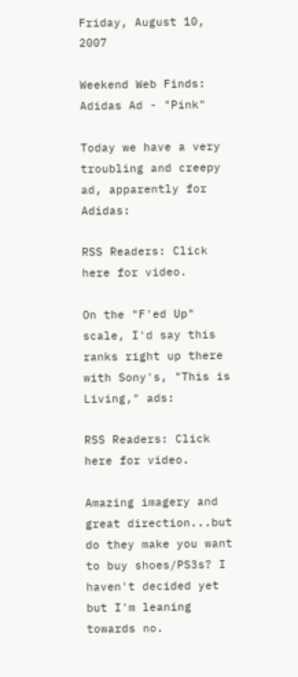Friday, August 10, 2007

Weekend Web Finds: Adidas Ad - "Pink"

Today we have a very troubling and creepy ad, apparently for Adidas:

RSS Readers: Click here for video.

On the "F'ed Up" scale, I'd say this ranks right up there with Sony's, "This is Living," ads:

RSS Readers: Click here for video.

Amazing imagery and great direction...but do they make you want to buy shoes/PS3s? I haven't decided yet but I'm leaning towards no.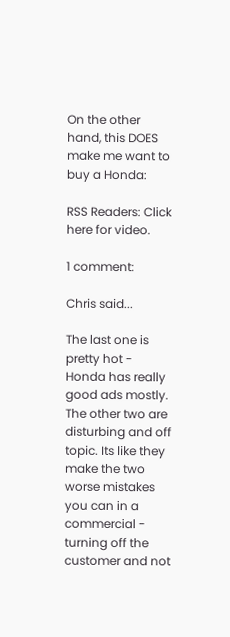On the other hand, this DOES make me want to buy a Honda:

RSS Readers: Click here for video.

1 comment:

Chris said...

The last one is pretty hot - Honda has really good ads mostly. The other two are disturbing and off topic. Its like they make the two worse mistakes you can in a commercial - turning off the customer and not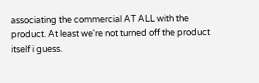associating the commercial AT ALL with the product. At least we're not turned off the product itself i guess.